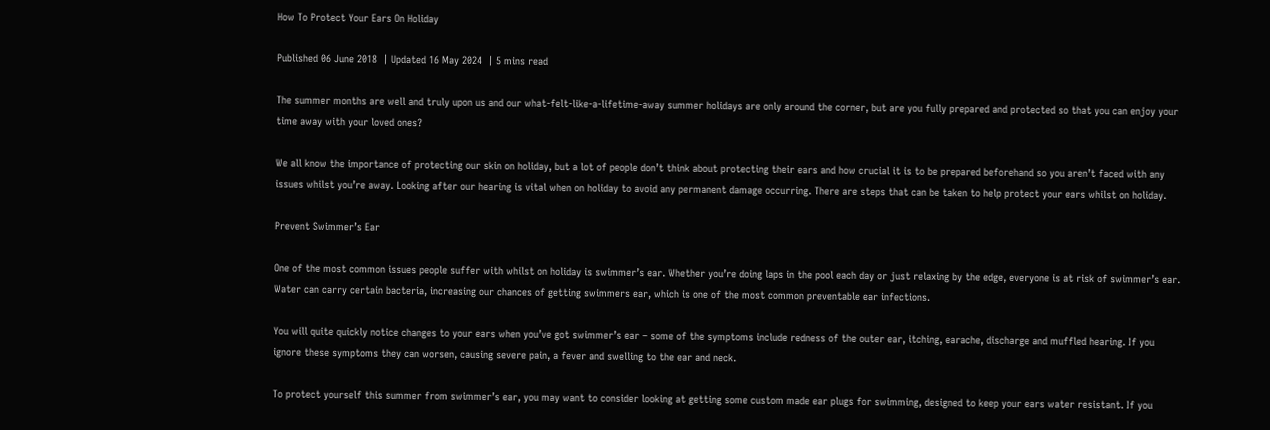How To Protect Your Ears On Holiday

Published 06 June 2018  | Updated 16 May 2024  | 5 mins read

The summer months are well and truly upon us and our what-felt-like-a-lifetime-away summer holidays are only around the corner, but are you fully prepared and protected so that you can enjoy your time away with your loved ones?

We all know the importance of protecting our skin on holiday, but a lot of people don’t think about protecting their ears and how crucial it is to be prepared beforehand so you aren’t faced with any issues whilst you’re away. Looking after our hearing is vital when on holiday to avoid any permanent damage occurring. There are steps that can be taken to help protect your ears whilst on holiday.

Prevent Swimmer’s Ear

One of the most common issues people suffer with whilst on holiday is swimmer’s ear. Whether you’re doing laps in the pool each day or just relaxing by the edge, everyone is at risk of swimmer’s ear. Water can carry certain bacteria, increasing our chances of getting swimmers ear, which is one of the most common preventable ear infections.

You will quite quickly notice changes to your ears when you’ve got swimmer’s ear – some of the symptoms include redness of the outer ear, itching, earache, discharge and muffled hearing. If you ignore these symptoms they can worsen, causing severe pain, a fever and swelling to the ear and neck.

To protect yourself this summer from swimmer’s ear, you may want to consider looking at getting some custom made ear plugs for swimming, designed to keep your ears water resistant. If you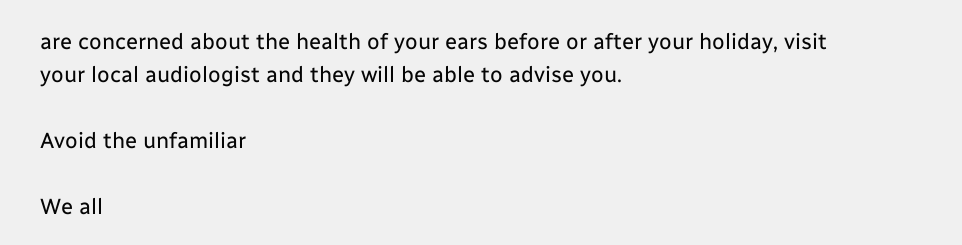are concerned about the health of your ears before or after your holiday, visit your local audiologist and they will be able to advise you.

Avoid the unfamiliar

We all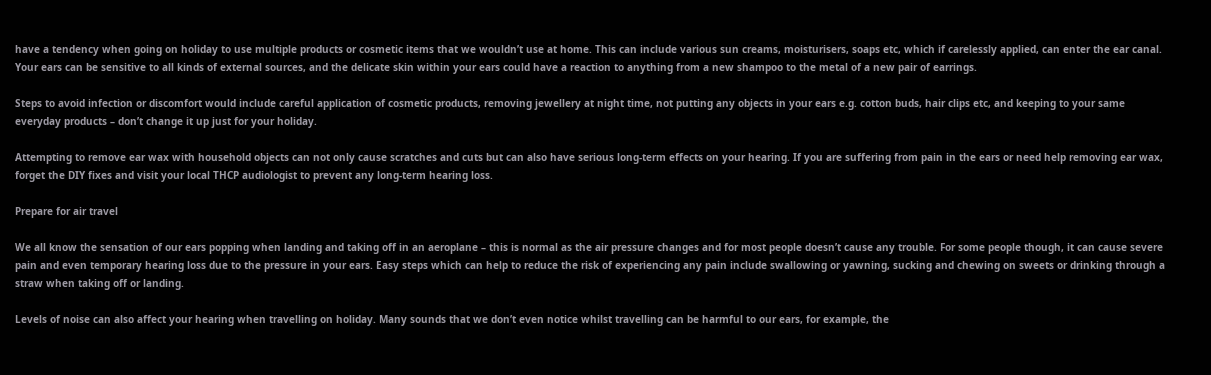have a tendency when going on holiday to use multiple products or cosmetic items that we wouldn’t use at home. This can include various sun creams, moisturisers, soaps etc, which if carelessly applied, can enter the ear canal. Your ears can be sensitive to all kinds of external sources, and the delicate skin within your ears could have a reaction to anything from a new shampoo to the metal of a new pair of earrings.

Steps to avoid infection or discomfort would include careful application of cosmetic products, removing jewellery at night time, not putting any objects in your ears e.g. cotton buds, hair clips etc, and keeping to your same everyday products – don’t change it up just for your holiday.

Attempting to remove ear wax with household objects can not only cause scratches and cuts but can also have serious long-term effects on your hearing. If you are suffering from pain in the ears or need help removing ear wax, forget the DIY fixes and visit your local THCP audiologist to prevent any long-term hearing loss.

Prepare for air travel

We all know the sensation of our ears popping when landing and taking off in an aeroplane – this is normal as the air pressure changes and for most people doesn’t cause any trouble. For some people though, it can cause severe pain and even temporary hearing loss due to the pressure in your ears. Easy steps which can help to reduce the risk of experiencing any pain include swallowing or yawning, sucking and chewing on sweets or drinking through a straw when taking off or landing.

Levels of noise can also affect your hearing when travelling on holiday. Many sounds that we don’t even notice whilst travelling can be harmful to our ears, for example, the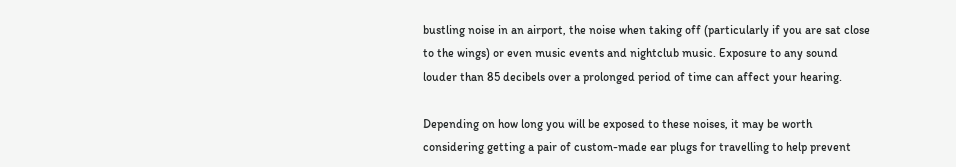bustling noise in an airport, the noise when taking off (particularly if you are sat close to the wings) or even music events and nightclub music. Exposure to any sound louder than 85 decibels over a prolonged period of time can affect your hearing.

Depending on how long you will be exposed to these noises, it may be worth considering getting a pair of custom-made ear plugs for travelling to help prevent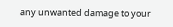any unwanted damage to your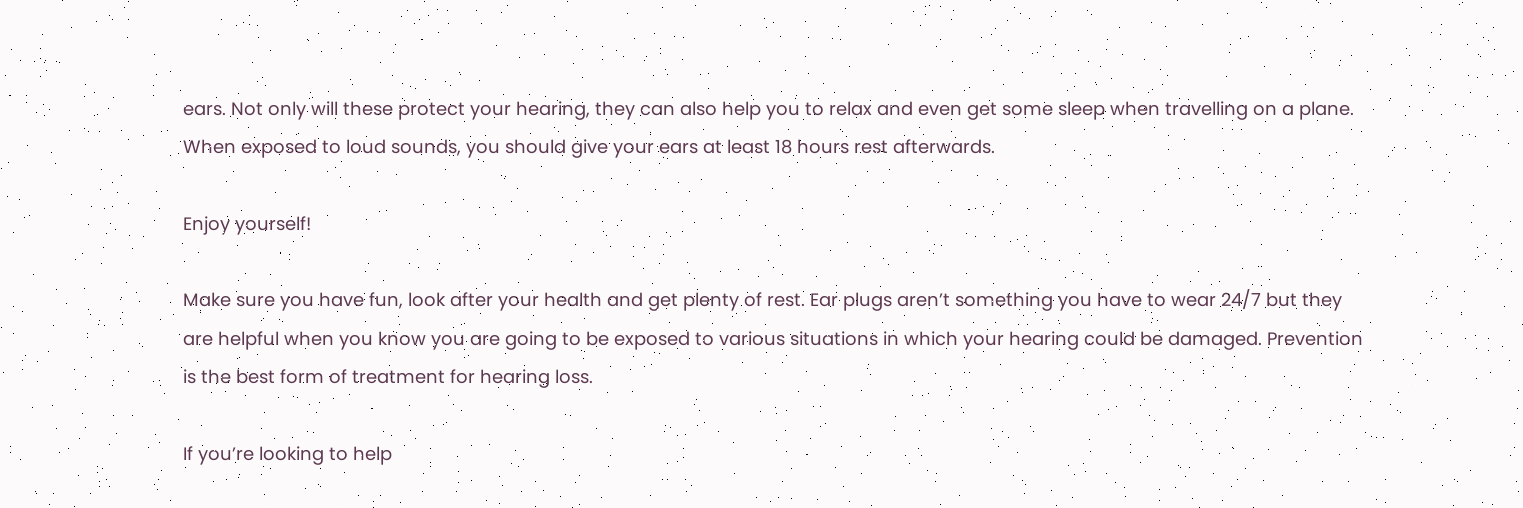ears. Not only will these protect your hearing, they can also help you to relax and even get some sleep when travelling on a plane. When exposed to loud sounds, you should give your ears at least 18 hours rest afterwards.

Enjoy yourself!

Make sure you have fun, look after your health and get plenty of rest. Ear plugs aren’t something you have to wear 24/7 but they are helpful when you know you are going to be exposed to various situations in which your hearing could be damaged. Prevention is the best form of treatment for hearing loss.

If you’re looking to help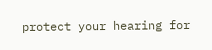protect your hearing for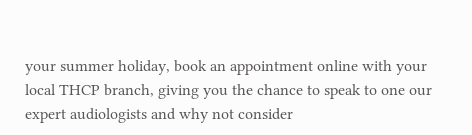your summer holiday, book an appointment online with your local THCP branch, giving you the chance to speak to one our expert audiologists and why not consider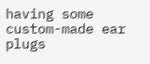having some custom-made ear plugs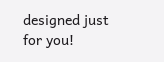designed just for you!